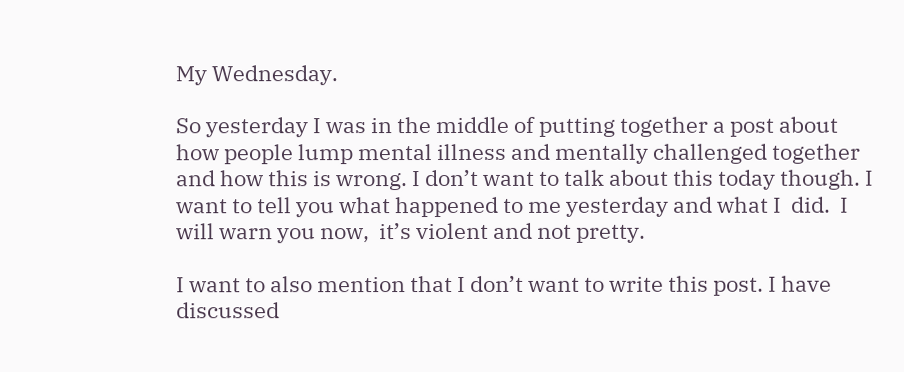My Wednesday.

So yesterday I was in the middle of putting together a post about how people lump mental illness and mentally challenged together and how this is wrong. I don’t want to talk about this today though. I want to tell you what happened to me yesterday and what I  did.  I will warn you now,  it’s violent and not pretty.

I want to also mention that I don’t want to write this post. I have discussed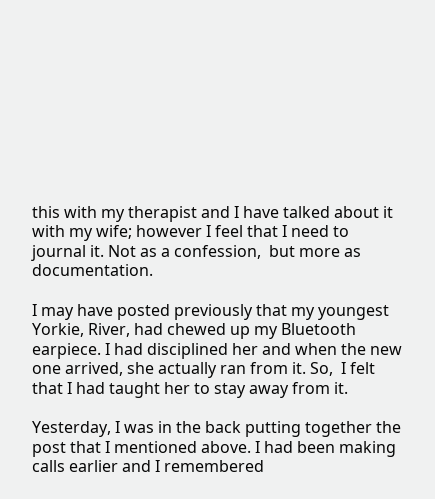this with my therapist and I have talked about it with my wife; however I feel that I need to journal it. Not as a confession,  but more as documentation.

I may have posted previously that my youngest Yorkie, River, had chewed up my Bluetooth earpiece. I had disciplined her and when the new one arrived, she actually ran from it. So,  I felt that I had taught her to stay away from it.

Yesterday, I was in the back putting together the post that I mentioned above. I had been making calls earlier and I remembered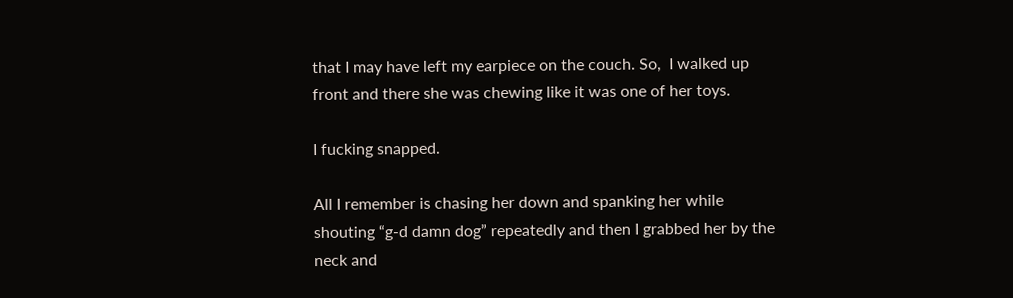that I may have left my earpiece on the couch. So,  I walked up front and there she was chewing like it was one of her toys.

I fucking snapped.

All I remember is chasing her down and spanking her while shouting “g-d damn dog” repeatedly and then I grabbed her by the neck and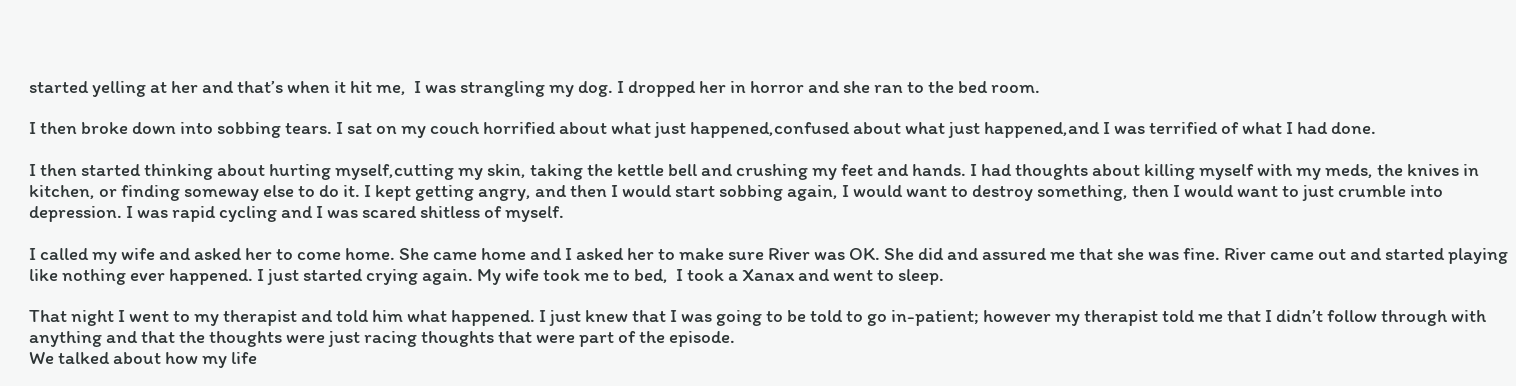started yelling at her and that’s when it hit me,  I was strangling my dog. I dropped her in horror and she ran to the bed room.

I then broke down into sobbing tears. I sat on my couch horrified about what just happened,confused about what just happened,and I was terrified of what I had done.

I then started thinking about hurting myself,cutting my skin, taking the kettle bell and crushing my feet and hands. I had thoughts about killing myself with my meds, the knives in kitchen, or finding someway else to do it. I kept getting angry, and then I would start sobbing again, I would want to destroy something, then I would want to just crumble into depression. I was rapid cycling and I was scared shitless of myself.

I called my wife and asked her to come home. She came home and I asked her to make sure River was OK. She did and assured me that she was fine. River came out and started playing like nothing ever happened. I just started crying again. My wife took me to bed,  I took a Xanax and went to sleep.

That night I went to my therapist and told him what happened. I just knew that I was going to be told to go in-patient; however my therapist told me that I didn’t follow through with anything and that the thoughts were just racing thoughts that were part of the episode.
We talked about how my life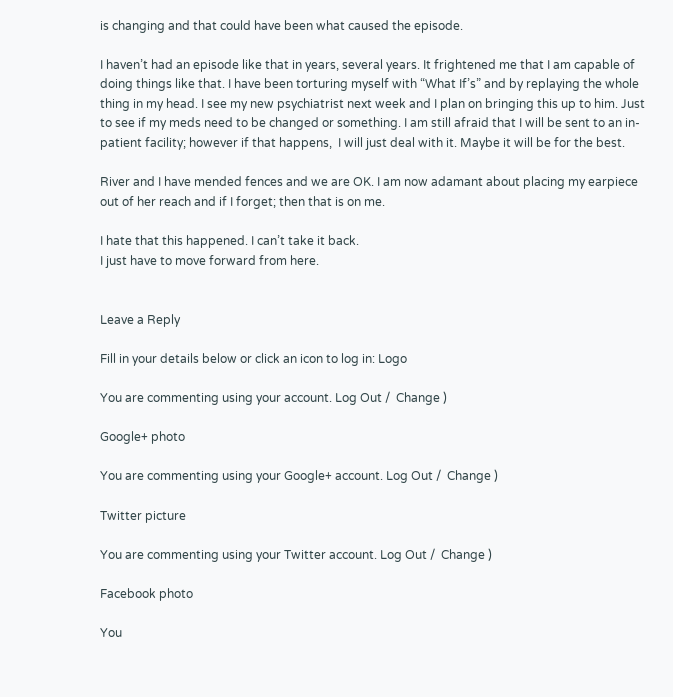is changing and that could have been what caused the episode.

I haven’t had an episode like that in years, several years. It frightened me that I am capable of doing things like that. I have been torturing myself with “What If’s” and by replaying the whole thing in my head. I see my new psychiatrist next week and I plan on bringing this up to him. Just to see if my meds need to be changed or something. I am still afraid that I will be sent to an in-patient facility; however if that happens,  I will just deal with it. Maybe it will be for the best.

River and I have mended fences and we are OK. I am now adamant about placing my earpiece out of her reach and if I forget; then that is on me.

I hate that this happened. I can’t take it back.
I just have to move forward from here.


Leave a Reply

Fill in your details below or click an icon to log in: Logo

You are commenting using your account. Log Out /  Change )

Google+ photo

You are commenting using your Google+ account. Log Out /  Change )

Twitter picture

You are commenting using your Twitter account. Log Out /  Change )

Facebook photo

You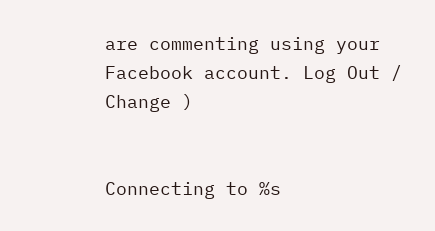are commenting using your Facebook account. Log Out /  Change )


Connecting to %s